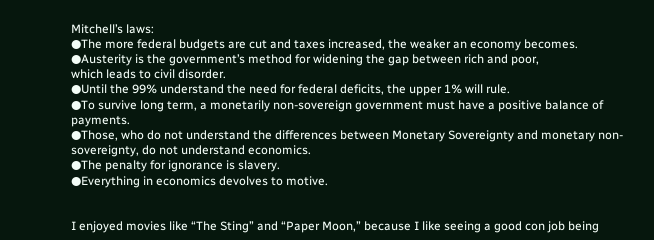Mitchell’s laws:
●The more federal budgets are cut and taxes increased, the weaker an economy becomes.
●Austerity is the government’s method for widening the gap between rich and poor,
which leads to civil disorder.
●Until the 99% understand the need for federal deficits, the upper 1% will rule.
●To survive long term, a monetarily non-sovereign government must have a positive balance of payments.
●Those, who do not understand the differences between Monetary Sovereignty and monetary non-sovereignty, do not understand economics.
●The penalty for ignorance is slavery.
●Everything in economics devolves to motive.


I enjoyed movies like “The Sting” and “Paper Moon,” because I like seeing a good con job being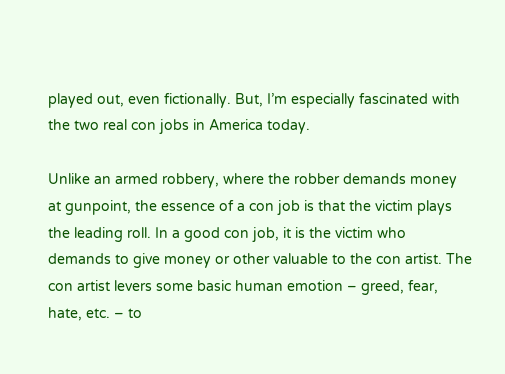played out, even fictionally. But, I’m especially fascinated with the two real con jobs in America today.

Unlike an armed robbery, where the robber demands money at gunpoint, the essence of a con job is that the victim plays the leading roll. In a good con job, it is the victim who demands to give money or other valuable to the con artist. The con artist levers some basic human emotion – greed, fear, hate, etc. – to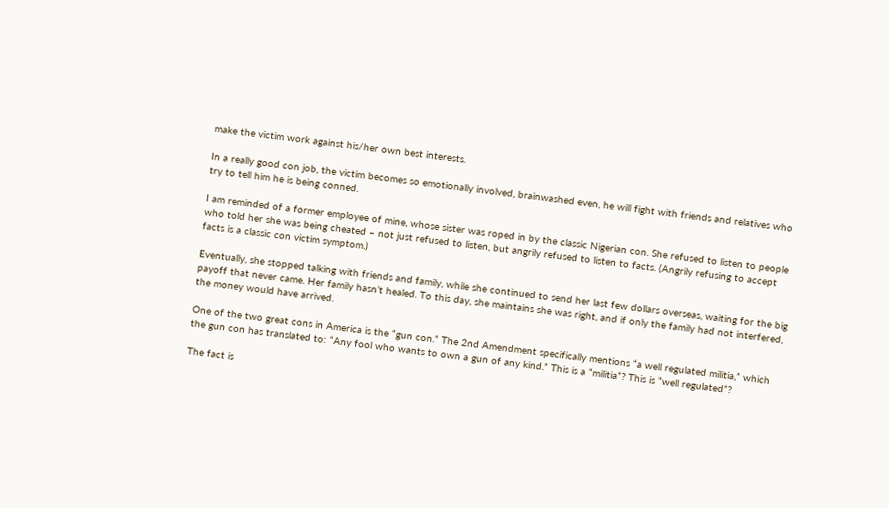make the victim work against his/her own best interests.

In a really good con job, the victim becomes so emotionally involved, brainwashed even, he will fight with friends and relatives who try to tell him he is being conned.

I am reminded of a former employee of mine, whose sister was roped in by the classic Nigerian con. She refused to listen to people who told her she was being cheated – not just refused to listen, but angrily refused to listen to facts. (Angrily refusing to accept facts is a classic con victim symptom.)

Eventually, she stopped talking with friends and family, while she continued to send her last few dollars overseas, waiting for the big payoff that never came. Her family hasn’t healed. To this day, she maintains she was right, and if only the family had not interfered, the money would have arrived.

One of the two great cons in America is the “gun con.” The 2nd Amendment specifically mentions “a well regulated militia,” which the gun con has translated to: “Any fool who wants to own a gun of any kind.” This is a “militia”? This is “well regulated”?

The fact is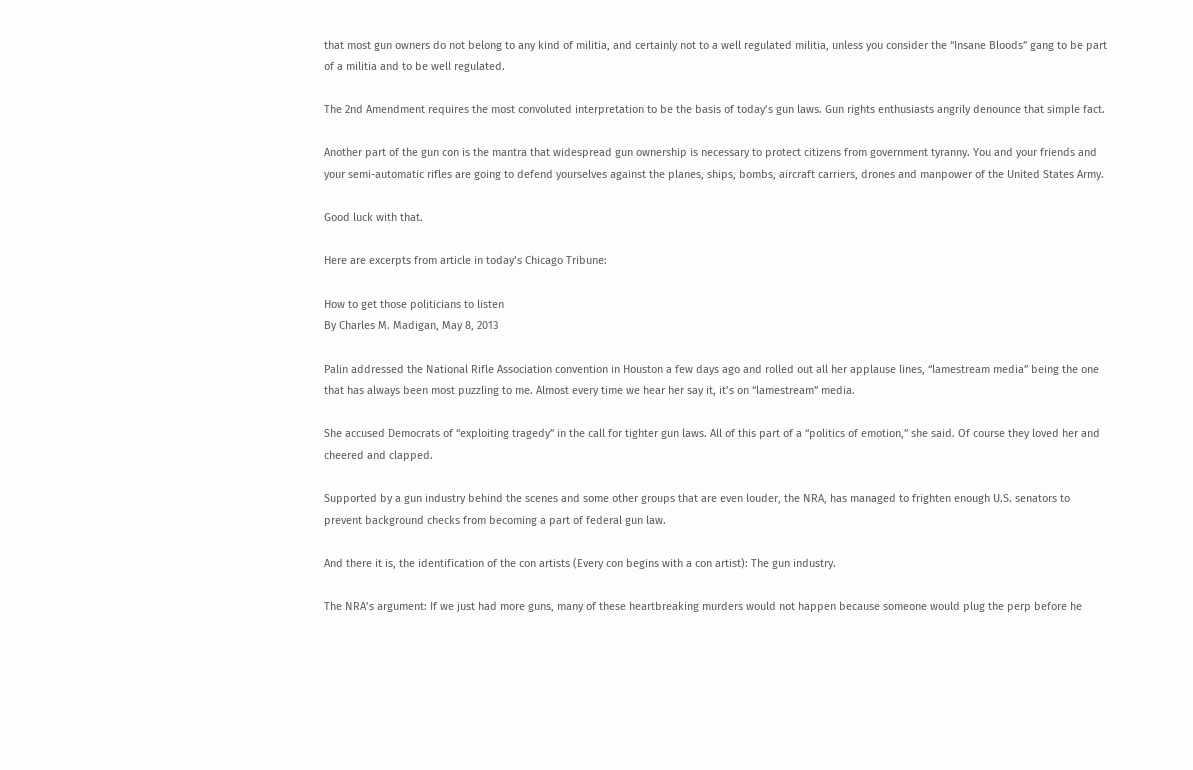that most gun owners do not belong to any kind of militia, and certainly not to a well regulated militia, unless you consider the “Insane Bloods” gang to be part of a militia and to be well regulated.

The 2nd Amendment requires the most convoluted interpretation to be the basis of today’s gun laws. Gun rights enthusiasts angrily denounce that simple fact.

Another part of the gun con is the mantra that widespread gun ownership is necessary to protect citizens from government tyranny. You and your friends and your semi-automatic rifles are going to defend yourselves against the planes, ships, bombs, aircraft carriers, drones and manpower of the United States Army.

Good luck with that.

Here are excerpts from article in today’s Chicago Tribune:

How to get those politicians to listen
By Charles M. Madigan, May 8, 2013

Palin addressed the National Rifle Association convention in Houston a few days ago and rolled out all her applause lines, “lamestream media” being the one that has always been most puzzling to me. Almost every time we hear her say it, it’s on “lamestream” media.

She accused Democrats of “exploiting tragedy” in the call for tighter gun laws. All of this part of a “politics of emotion,” she said. Of course they loved her and cheered and clapped.

Supported by a gun industry behind the scenes and some other groups that are even louder, the NRA, has managed to frighten enough U.S. senators to prevent background checks from becoming a part of federal gun law.

And there it is, the identification of the con artists (Every con begins with a con artist): The gun industry.

The NRA’s argument: If we just had more guns, many of these heartbreaking murders would not happen because someone would plug the perp before he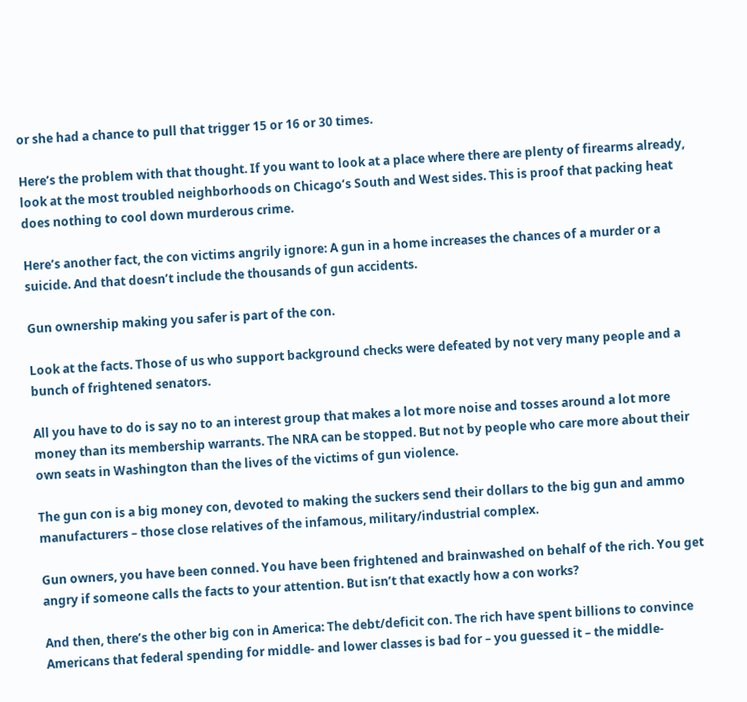or she had a chance to pull that trigger 15 or 16 or 30 times.

Here’s the problem with that thought. If you want to look at a place where there are plenty of firearms already, look at the most troubled neighborhoods on Chicago’s South and West sides. This is proof that packing heat does nothing to cool down murderous crime.

Here’s another fact, the con victims angrily ignore: A gun in a home increases the chances of a murder or a suicide. And that doesn’t include the thousands of gun accidents.

Gun ownership making you safer is part of the con.

Look at the facts. Those of us who support background checks were defeated by not very many people and a bunch of frightened senators.

All you have to do is say no to an interest group that makes a lot more noise and tosses around a lot more money than its membership warrants. The NRA can be stopped. But not by people who care more about their own seats in Washington than the lives of the victims of gun violence.

The gun con is a big money con, devoted to making the suckers send their dollars to the big gun and ammo manufacturers – those close relatives of the infamous, military/industrial complex.

Gun owners, you have been conned. You have been frightened and brainwashed on behalf of the rich. You get angry if someone calls the facts to your attention. But isn’t that exactly how a con works?

And then, there’s the other big con in America: The debt/deficit con. The rich have spent billions to convince Americans that federal spending for middle- and lower classes is bad for – you guessed it – the middle-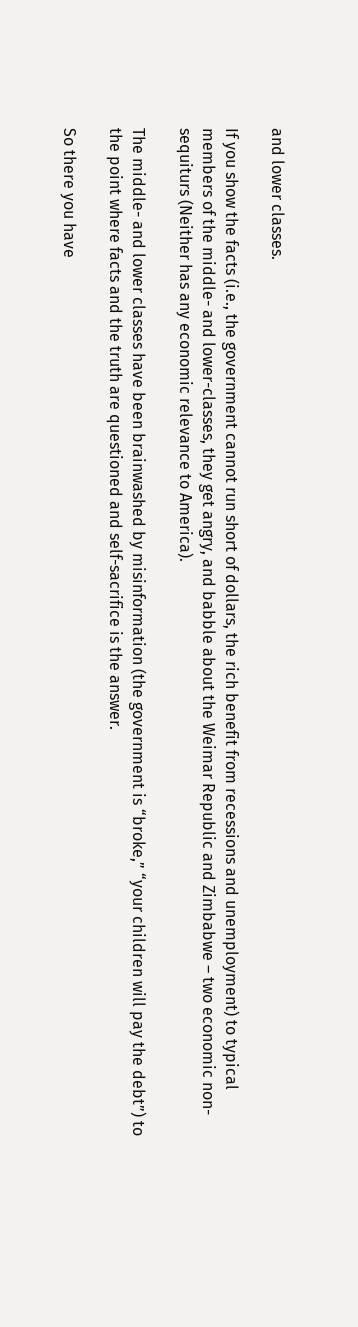and lower classes.

If you show the facts (i.e., the government cannot run short of dollars, the rich benefit from recessions and unemployment) to typical members of the middle- and lower-classes, they get angry, and babble about the Weimar Republic and Zimbabwe – two economic non-sequiturs (Neither has any economic relevance to America).

The middle- and lower classes have been brainwashed by misinformation (the government is “broke,” “your children will pay the debt”) to the point where facts and the truth are questioned and self-sacrifice is the answer.

So there you have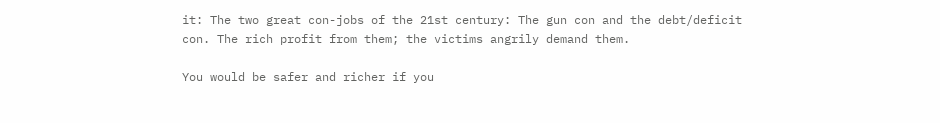it: The two great con-jobs of the 21st century: The gun con and the debt/deficit con. The rich profit from them; the victims angrily demand them.

You would be safer and richer if you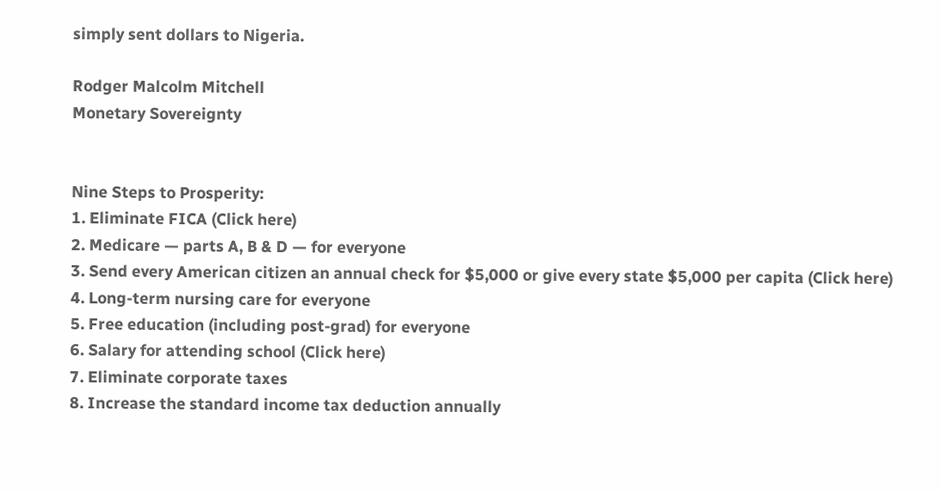simply sent dollars to Nigeria.

Rodger Malcolm Mitchell
Monetary Sovereignty


Nine Steps to Prosperity:
1. Eliminate FICA (Click here)
2. Medicare — parts A, B & D — for everyone
3. Send every American citizen an annual check for $5,000 or give every state $5,000 per capita (Click here)
4. Long-term nursing care for everyone
5. Free education (including post-grad) for everyone
6. Salary for attending school (Click here)
7. Eliminate corporate taxes
8. Increase the standard income tax deduction annually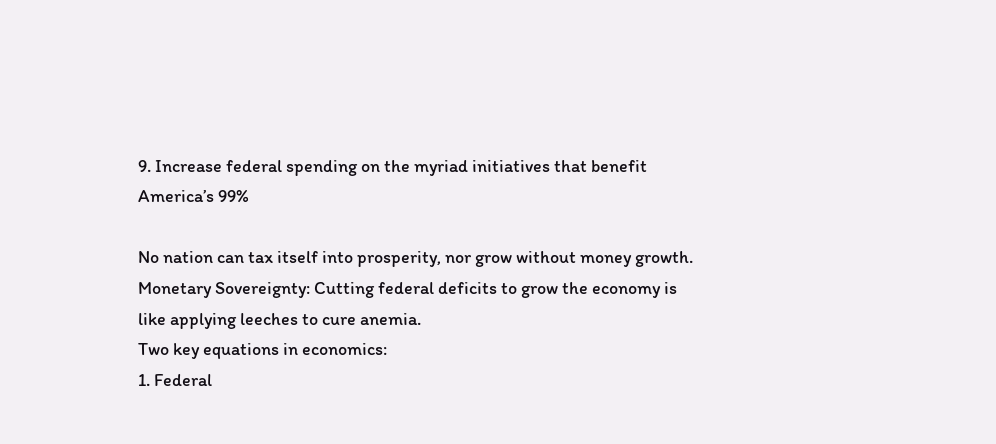9. Increase federal spending on the myriad initiatives that benefit America’s 99%

No nation can tax itself into prosperity, nor grow without money growth. Monetary Sovereignty: Cutting federal deficits to grow the economy is like applying leeches to cure anemia.
Two key equations in economics:
1. Federal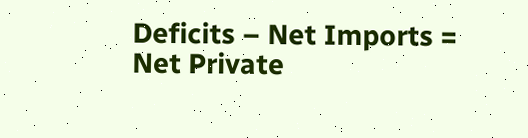Deficits – Net Imports = Net Private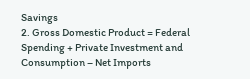Savings
2. Gross Domestic Product = Federal Spending + Private Investment and Consumption – Net Imports